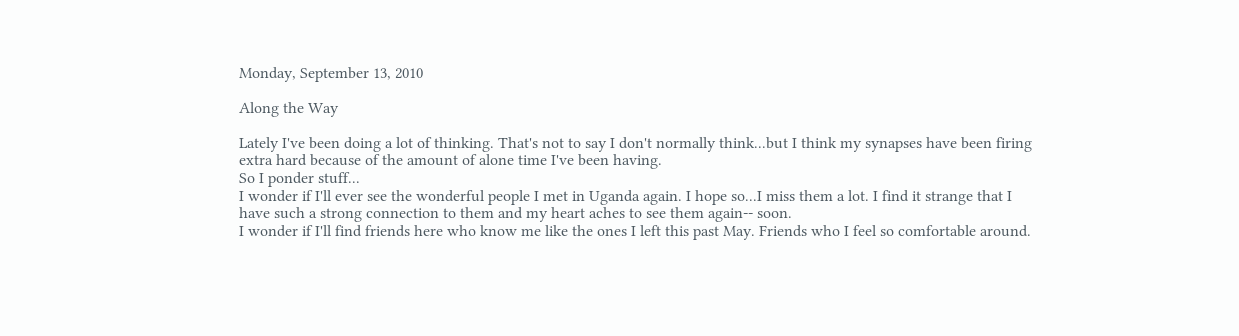Monday, September 13, 2010

Along the Way

Lately I've been doing a lot of thinking. That's not to say I don't normally think...but I think my synapses have been firing extra hard because of the amount of alone time I've been having.
So I ponder stuff...
I wonder if I'll ever see the wonderful people I met in Uganda again. I hope so...I miss them a lot. I find it strange that I have such a strong connection to them and my heart aches to see them again-- soon.
I wonder if I'll find friends here who know me like the ones I left this past May. Friends who I feel so comfortable around.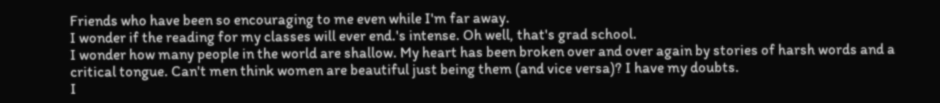Friends who have been so encouraging to me even while I'm far away.
I wonder if the reading for my classes will ever end.'s intense. Oh well, that's grad school.
I wonder how many people in the world are shallow. My heart has been broken over and over again by stories of harsh words and a critical tongue. Can't men think women are beautiful just being them (and vice versa)? I have my doubts.
I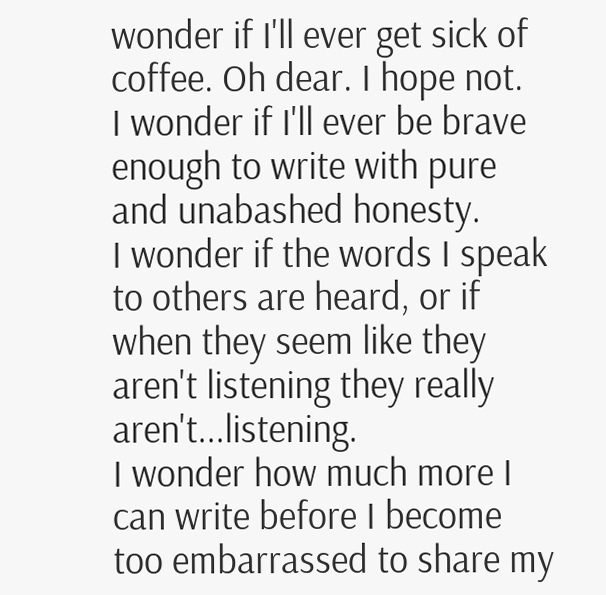wonder if I'll ever get sick of coffee. Oh dear. I hope not.
I wonder if I'll ever be brave enough to write with pure and unabashed honesty.
I wonder if the words I speak to others are heard, or if when they seem like they aren't listening they really aren't...listening.
I wonder how much more I can write before I become too embarrassed to share my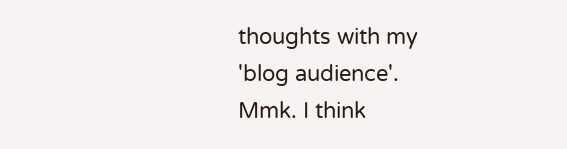thoughts with my 'blog audience'.
Mmk. I think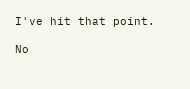I've hit that point.

No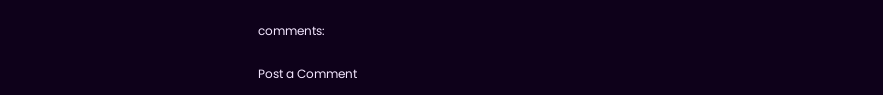comments:

Post a Comment